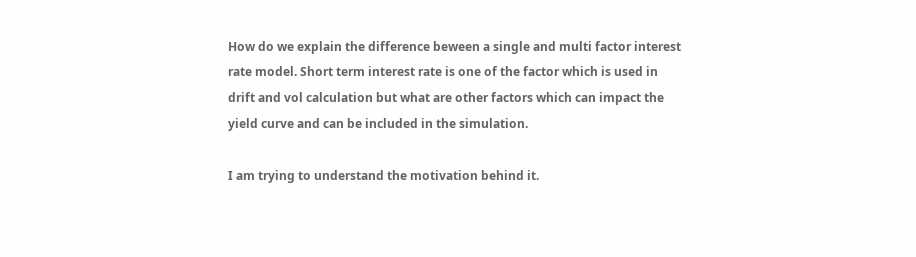How do we explain the difference beween a single and multi factor interest rate model. Short term interest rate is one of the factor which is used in drift and vol calculation but what are other factors which can impact the yield curve and can be included in the simulation.

I am trying to understand the motivation behind it.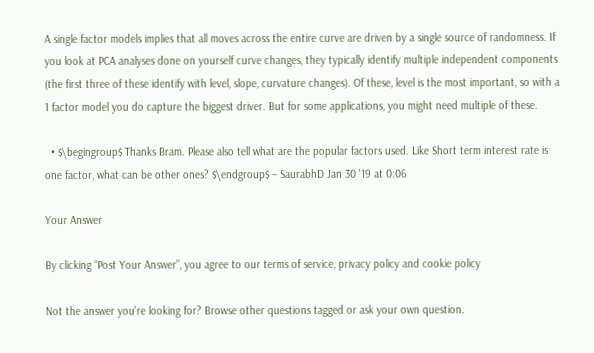A single factor models implies that all moves across the entire curve are driven by a single source of randomness. If you look at PCA analyses done on yourself curve changes, they typically identify multiple independent components (the first three of these identify with level, slope, curvature changes). Of these, level is the most important, so with a 1 factor model you do capture the biggest driver. But for some applications, you might need multiple of these.

  • $\begingroup$ Thanks Bram. Please also tell what are the popular factors used. Like Short term interest rate is one factor, what can be other ones? $\endgroup$ – SaurabhD Jan 30 '19 at 0:06

Your Answer

By clicking “Post Your Answer”, you agree to our terms of service, privacy policy and cookie policy

Not the answer you're looking for? Browse other questions tagged or ask your own question.